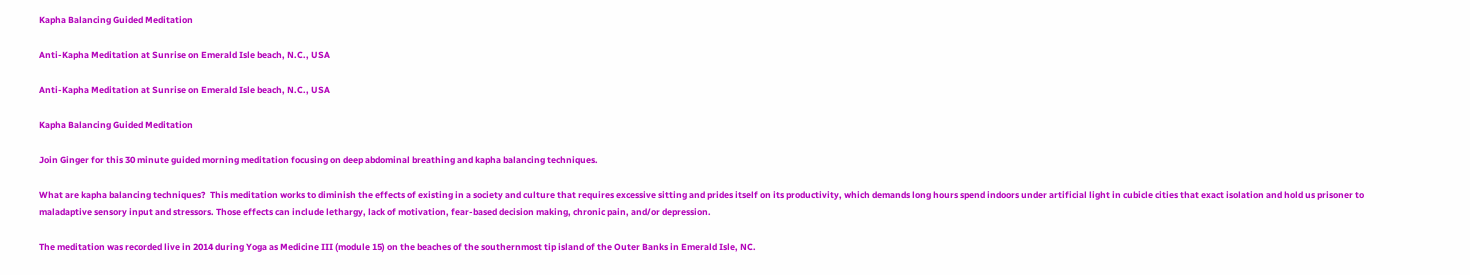Kapha Balancing Guided Meditation

Anti-Kapha Meditation at Sunrise on Emerald Isle beach, N.C., USA

Anti-Kapha Meditation at Sunrise on Emerald Isle beach, N.C., USA

Kapha Balancing Guided Meditation

Join Ginger for this 30 minute guided morning meditation focusing on deep abdominal breathing and kapha balancing techniques.

What are kapha balancing techniques?  This meditation works to diminish the effects of existing in a society and culture that requires excessive sitting and prides itself on its productivity, which demands long hours spend indoors under artificial light in cubicle cities that exact isolation and hold us prisoner to maladaptive sensory input and stressors. Those effects can include lethargy, lack of motivation, fear-based decision making, chronic pain, and/or depression.

The meditation was recorded live in 2014 during Yoga as Medicine III (module 15) on the beaches of the southernmost tip island of the Outer Banks in Emerald Isle, NC.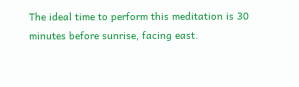The ideal time to perform this meditation is 30 minutes before sunrise, facing east.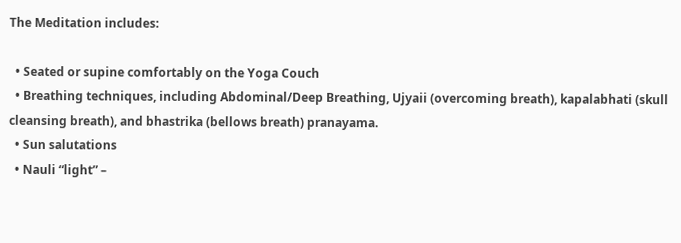The Meditation includes:

  • Seated or supine comfortably on the Yoga Couch
  • Breathing techniques, including Abdominal/Deep Breathing, Ujyaii (overcoming breath), kapalabhati (skull cleansing breath), and bhastrika (bellows breath) pranayama.
  • Sun salutations
  • Nauli “light” –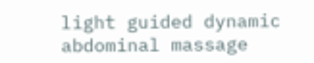light guided dynamic abdominal massage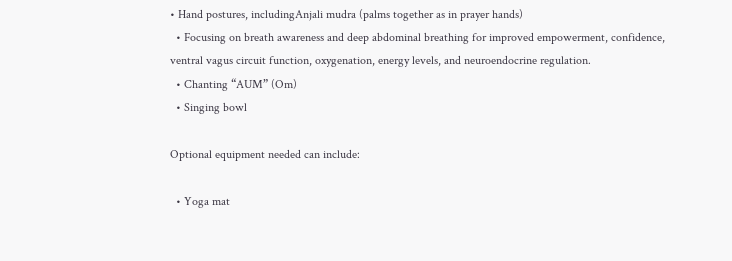• Hand postures, includingAnjali mudra (palms together as in prayer hands)
  • Focusing on breath awareness and deep abdominal breathing for improved empowerment, confidence, ventral vagus circuit function, oxygenation, energy levels, and neuroendocrine regulation.
  • Chanting “AUM” (Om)
  • Singing bowl

Optional equipment needed can include:

  • Yoga mat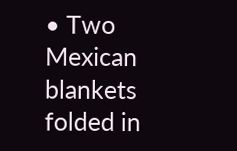• Two Mexican blankets folded in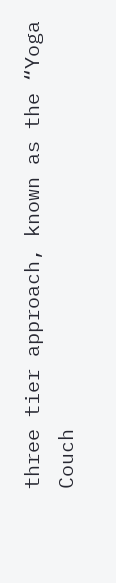three tier approach, known as the “Yoga Couch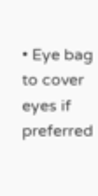• Eye bag to cover eyes if preferred